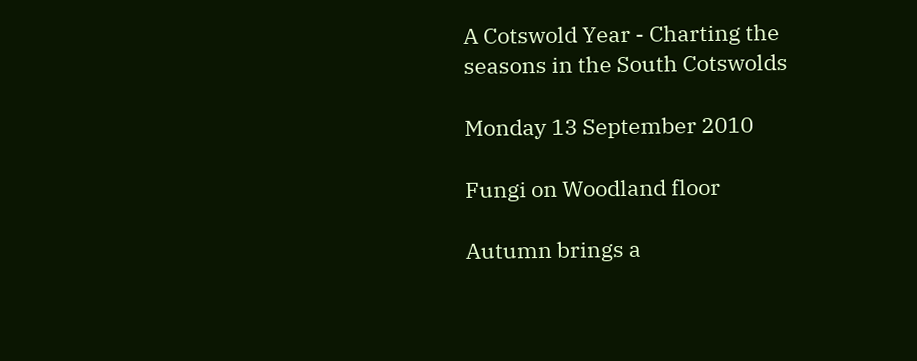A Cotswold Year - Charting the seasons in the South Cotswolds

Monday 13 September 2010

Fungi on Woodland floor

Autumn brings a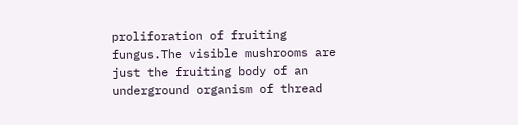proliforation of fruiting fungus.The visible mushrooms are just the fruiting body of an underground organism of thread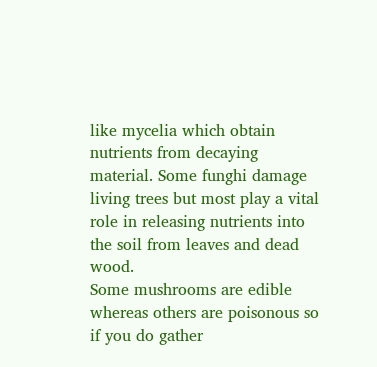like mycelia which obtain nutrients from decaying material. Some funghi damage living trees but most play a vital role in releasing nutrients into the soil from leaves and dead wood.
Some mushrooms are edible whereas others are poisonous so if you do gather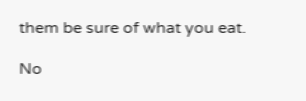them be sure of what you eat.

No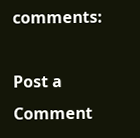comments:

Post a Comment